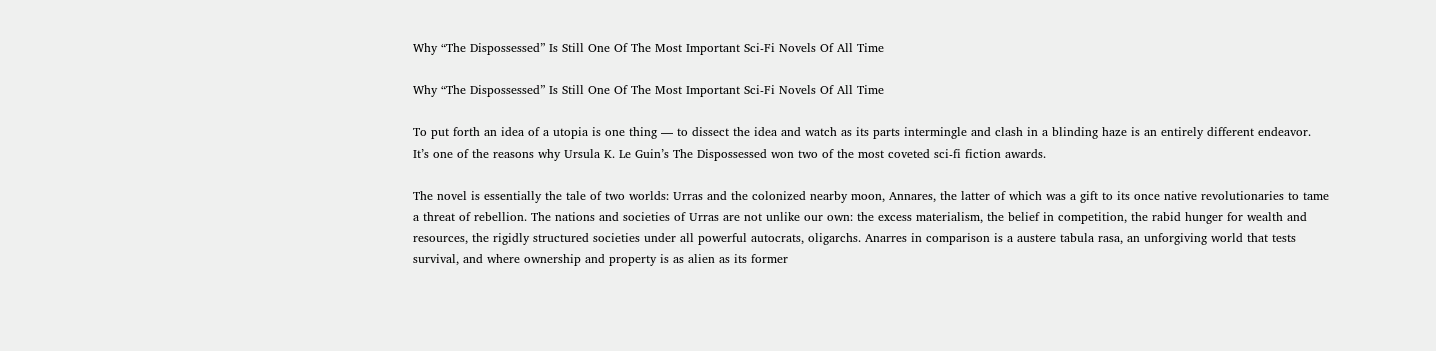Why “The Dispossessed” Is Still One Of The Most Important Sci-Fi Novels Of All Time

Why “The Dispossessed” Is Still One Of The Most Important Sci-Fi Novels Of All Time

To put forth an idea of a utopia is one thing — to dissect the idea and watch as its parts intermingle and clash in a blinding haze is an entirely different endeavor. It’s one of the reasons why Ursula K. Le Guin’s The Dispossessed won two of the most coveted sci-fi fiction awards.

The novel is essentially the tale of two worlds: Urras and the colonized nearby moon, Annares, the latter of which was a gift to its once native revolutionaries to tame a threat of rebellion. The nations and societies of Urras are not unlike our own: the excess materialism, the belief in competition, the rabid hunger for wealth and resources, the rigidly structured societies under all powerful autocrats, oligarchs. Anarres in comparison is a austere tabula rasa, an unforgiving world that tests survival, and where ownership and property is as alien as its former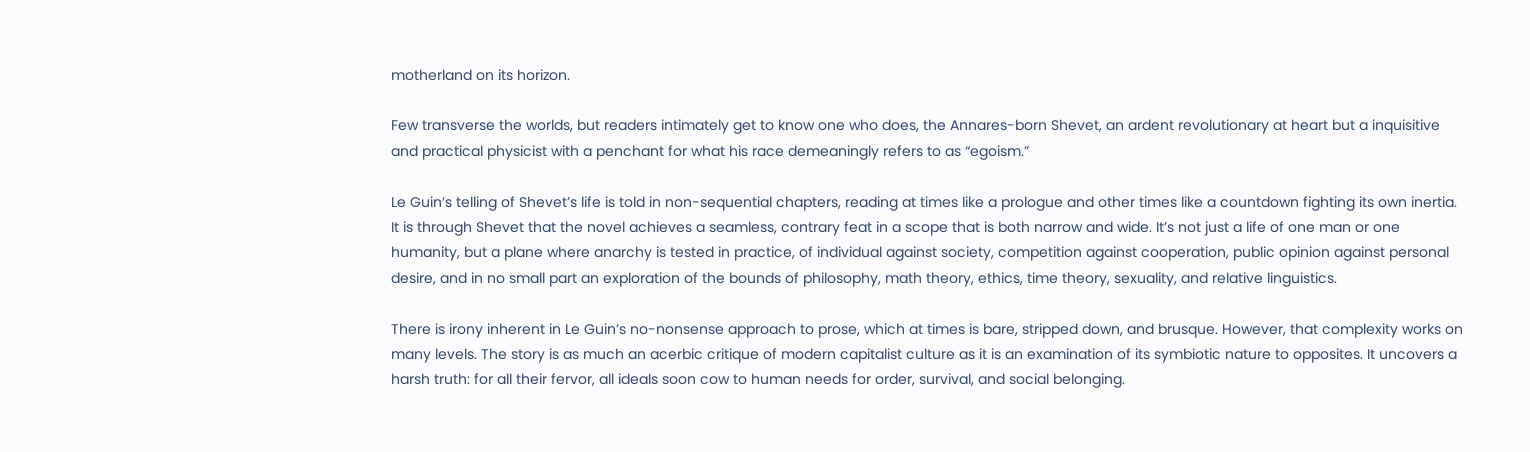motherland on its horizon.

Few transverse the worlds, but readers intimately get to know one who does, the Annares-born Shevet, an ardent revolutionary at heart but a inquisitive and practical physicist with a penchant for what his race demeaningly refers to as “egoism.”

Le Guin’s telling of Shevet’s life is told in non-sequential chapters, reading at times like a prologue and other times like a countdown fighting its own inertia. It is through Shevet that the novel achieves a seamless, contrary feat in a scope that is both narrow and wide. It’s not just a life of one man or one humanity, but a plane where anarchy is tested in practice, of individual against society, competition against cooperation, public opinion against personal desire, and in no small part an exploration of the bounds of philosophy, math theory, ethics, time theory, sexuality, and relative linguistics.

There is irony inherent in Le Guin’s no-nonsense approach to prose, which at times is bare, stripped down, and brusque. However, that complexity works on many levels. The story is as much an acerbic critique of modern capitalist culture as it is an examination of its symbiotic nature to opposites. It uncovers a harsh truth: for all their fervor, all ideals soon cow to human needs for order, survival, and social belonging.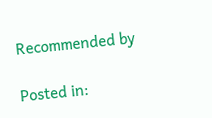Recommended by

Posted in: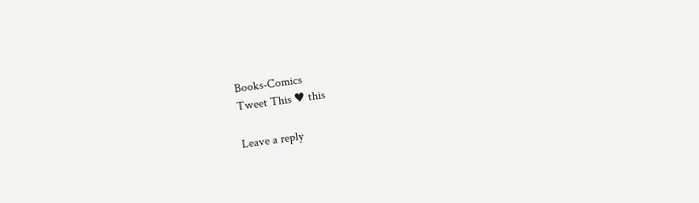Books-Comics
Tweet This ♥ this

Leave a reply